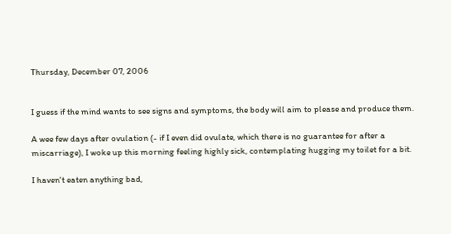Thursday, December 07, 2006


I guess if the mind wants to see signs and symptoms, the body will aim to please and produce them.

A wee few days after ovulation (- if I even did ovulate, which there is no guarantee for after a miscarriage), I woke up this morning feeling highly sick, contemplating hugging my toilet for a bit.

I haven't eaten anything bad,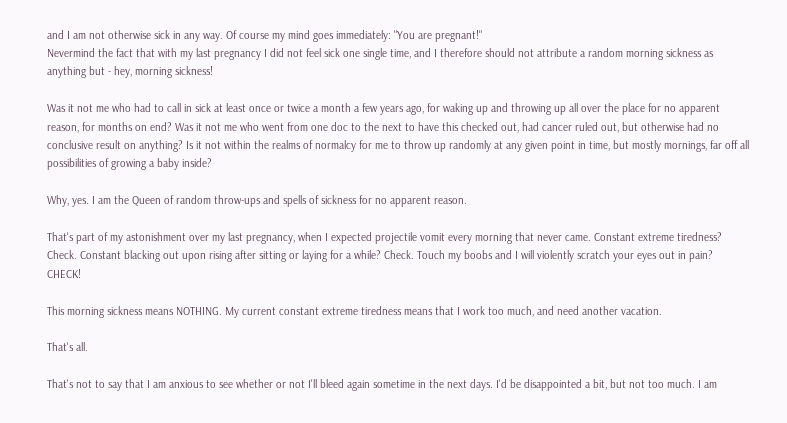and I am not otherwise sick in any way. Of course my mind goes immediately: "You are pregnant!"
Nevermind the fact that with my last pregnancy I did not feel sick one single time, and I therefore should not attribute a random morning sickness as anything but - hey, morning sickness!

Was it not me who had to call in sick at least once or twice a month a few years ago, for waking up and throwing up all over the place for no apparent reason, for months on end? Was it not me who went from one doc to the next to have this checked out, had cancer ruled out, but otherwise had no conclusive result on anything? Is it not within the realms of normalcy for me to throw up randomly at any given point in time, but mostly mornings, far off all possibilities of growing a baby inside?

Why, yes. I am the Queen of random throw-ups and spells of sickness for no apparent reason.

That's part of my astonishment over my last pregnancy, when I expected projectile vomit every morning that never came. Constant extreme tiredness? Check. Constant blacking out upon rising after sitting or laying for a while? Check. Touch my boobs and I will violently scratch your eyes out in pain? CHECK!

This morning sickness means NOTHING. My current constant extreme tiredness means that I work too much, and need another vacation.

That's all.

That's not to say that I am anxious to see whether or not I'll bleed again sometime in the next days. I'd be disappointed a bit, but not too much. I am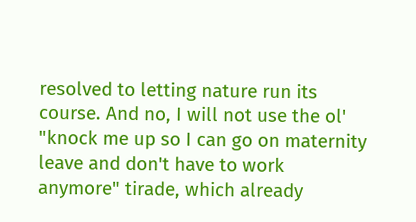resolved to letting nature run its course. And no, I will not use the ol' "knock me up so I can go on maternity leave and don't have to work anymore" tirade, which already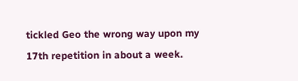tickled Geo the wrong way upon my 17th repetition in about a week.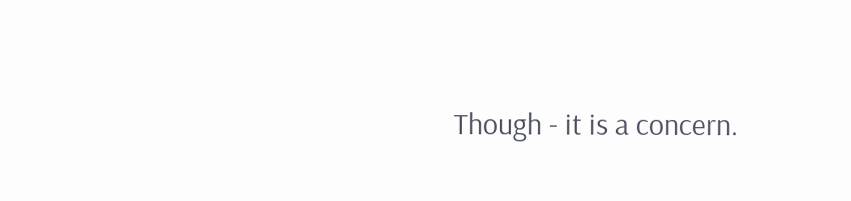Though - it is a concern.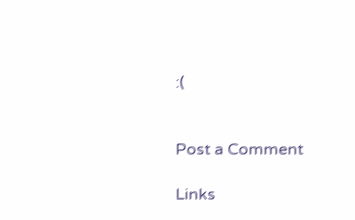:(


Post a Comment

Links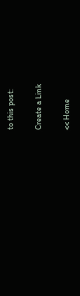to this post:

Create a Link

<< Home